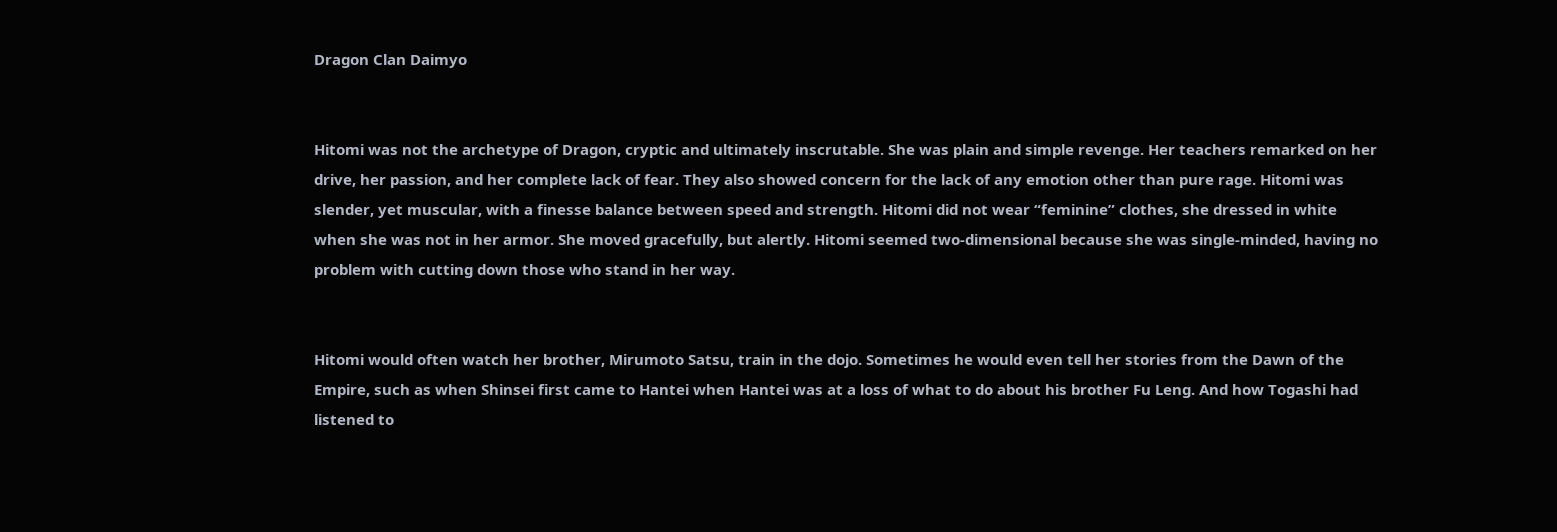Dragon Clan Daimyo


Hitomi was not the archetype of Dragon, cryptic and ultimately inscrutable. She was plain and simple revenge. Her teachers remarked on her drive, her passion, and her complete lack of fear. They also showed concern for the lack of any emotion other than pure rage. Hitomi was slender, yet muscular, with a finesse balance between speed and strength. Hitomi did not wear “feminine” clothes, she dressed in white when she was not in her armor. She moved gracefully, but alertly. Hitomi seemed two-dimensional because she was single-minded, having no problem with cutting down those who stand in her way.


Hitomi would often watch her brother, Mirumoto Satsu, train in the dojo. Sometimes he would even tell her stories from the Dawn of the Empire, such as when Shinsei first came to Hantei when Hantei was at a loss of what to do about his brother Fu Leng. And how Togashi had listened to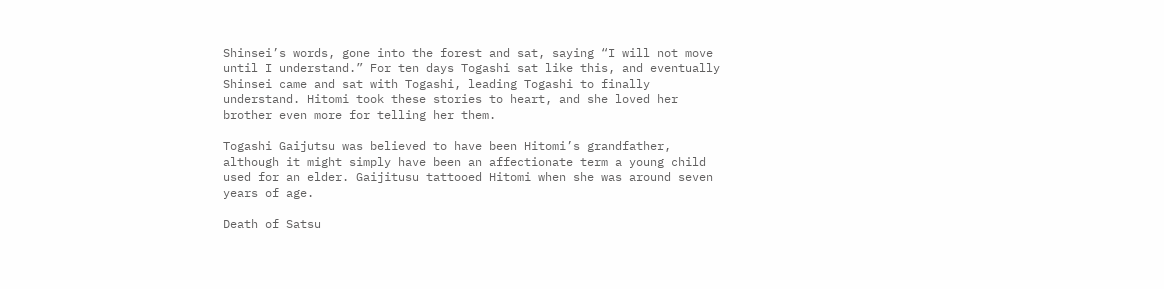Shinsei’s words, gone into the forest and sat, saying “I will not move until I understand.” For ten days Togashi sat like this, and eventually Shinsei came and sat with Togashi, leading Togashi to finally understand. Hitomi took these stories to heart, and she loved her brother even more for telling her them.

Togashi Gaijutsu was believed to have been Hitomi’s grandfather, although it might simply have been an affectionate term a young child used for an elder. Gaijitusu tattooed Hitomi when she was around seven years of age.

Death of Satsu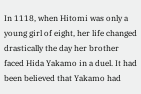In 1118, when Hitomi was only a young girl of eight, her life changed drastically the day her brother faced Hida Yakamo in a duel. It had been believed that Yakamo had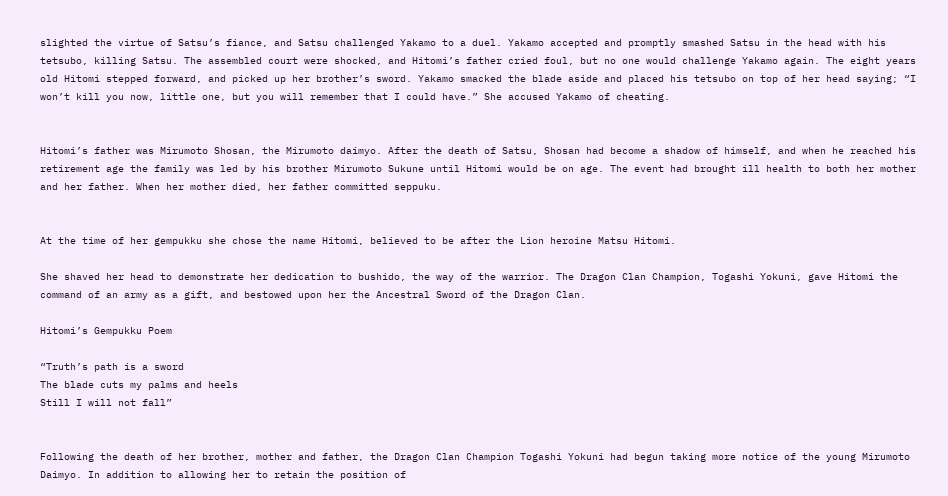slighted the virtue of Satsu’s fiance, and Satsu challenged Yakamo to a duel. Yakamo accepted and promptly smashed Satsu in the head with his tetsubo, killing Satsu. The assembled court were shocked, and Hitomi’s father cried foul, but no one would challenge Yakamo again. The eight years old Hitomi stepped forward, and picked up her brother’s sword. Yakamo smacked the blade aside and placed his tetsubo on top of her head saying; “I won’t kill you now, little one, but you will remember that I could have.” She accused Yakamo of cheating.


Hitomi’s father was Mirumoto Shosan, the Mirumoto daimyo. After the death of Satsu, Shosan had become a shadow of himself, and when he reached his retirement age the family was led by his brother Mirumoto Sukune until Hitomi would be on age. The event had brought ill health to both her mother and her father. When her mother died, her father committed seppuku.


At the time of her gempukku she chose the name Hitomi, believed to be after the Lion heroine Matsu Hitomi.

She shaved her head to demonstrate her dedication to bushido, the way of the warrior. The Dragon Clan Champion, Togashi Yokuni, gave Hitomi the command of an army as a gift, and bestowed upon her the Ancestral Sword of the Dragon Clan.

Hitomi’s Gempukku Poem

“Truth’s path is a sword
The blade cuts my palms and heels
Still I will not fall”


Following the death of her brother, mother and father, the Dragon Clan Champion Togashi Yokuni had begun taking more notice of the young Mirumoto Daimyo. In addition to allowing her to retain the position of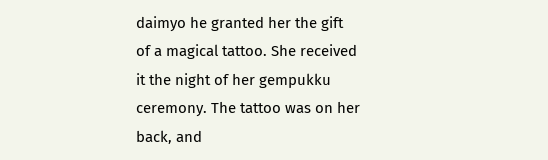daimyo he granted her the gift of a magical tattoo. She received it the night of her gempukku ceremony. The tattoo was on her back, and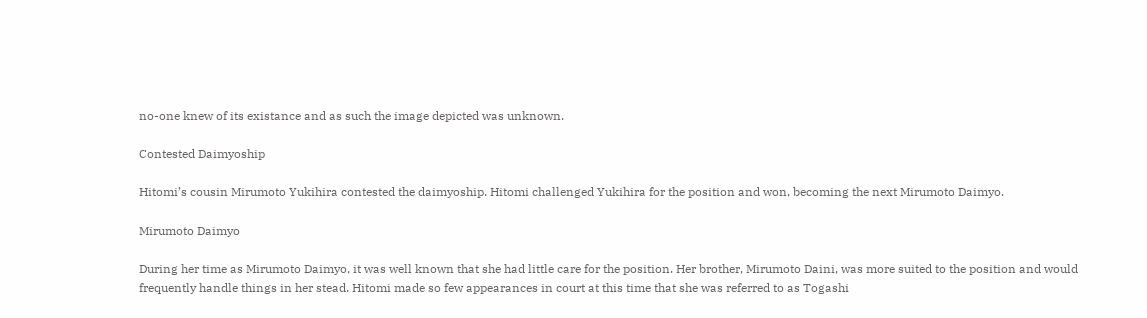no-one knew of its existance and as such the image depicted was unknown.

Contested Daimyoship

Hitomi’s cousin Mirumoto Yukihira contested the daimyoship. Hitomi challenged Yukihira for the position and won, becoming the next Mirumoto Daimyo.

Mirumoto Daimyo

During her time as Mirumoto Daimyo, it was well known that she had little care for the position. Her brother, Mirumoto Daini, was more suited to the position and would frequently handle things in her stead. Hitomi made so few appearances in court at this time that she was referred to as Togashi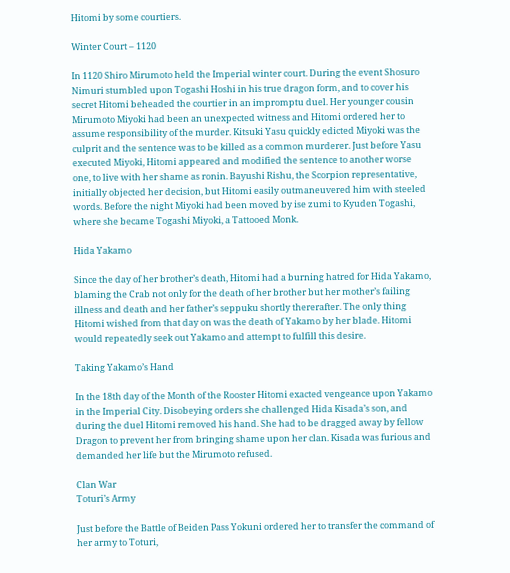Hitomi by some courtiers.

Winter Court – 1120

In 1120 Shiro Mirumoto held the Imperial winter court. During the event Shosuro Nimuri stumbled upon Togashi Hoshi in his true dragon form, and to cover his secret Hitomi beheaded the courtier in an impromptu duel. Her younger cousin Mirumoto Miyoki had been an unexpected witness and Hitomi ordered her to assume responsibility of the murder. Kitsuki Yasu quickly edicted Miyoki was the culprit and the sentence was to be killed as a common murderer. Just before Yasu executed Miyoki, Hitomi appeared and modified the sentence to another worse one, to live with her shame as ronin. Bayushi Rishu, the Scorpion representative, initially objected her decision, but Hitomi easily outmaneuvered him with steeled words. Before the night Miyoki had been moved by ise zumi to Kyuden Togashi, where she became Togashi Miyoki, a Tattooed Monk.

Hida Yakamo

Since the day of her brother’s death, Hitomi had a burning hatred for Hida Yakamo, blaming the Crab not only for the death of her brother but her mother’s failing illness and death and her father’s seppuku shortly thererafter. The only thing Hitomi wished from that day on was the death of Yakamo by her blade. Hitomi would repeatedly seek out Yakamo and attempt to fulfill this desire.

Taking Yakamo’s Hand

In the 18th day of the Month of the Rooster Hitomi exacted vengeance upon Yakamo in the Imperial City. Disobeying orders she challenged Hida Kisada’s son, and during the duel Hitomi removed his hand. She had to be dragged away by fellow Dragon to prevent her from bringing shame upon her clan. Kisada was furious and demanded her life but the Mirumoto refused.

Clan War
Toturi’s Army

Just before the Battle of Beiden Pass Yokuni ordered her to transfer the command of her army to Toturi,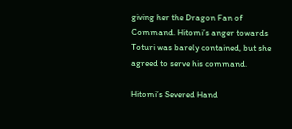giving her the Dragon Fan of Command. Hitomi’s anger towards Toturi was barely contained, but she agreed to serve his command.

Hitomi’s Severed Hand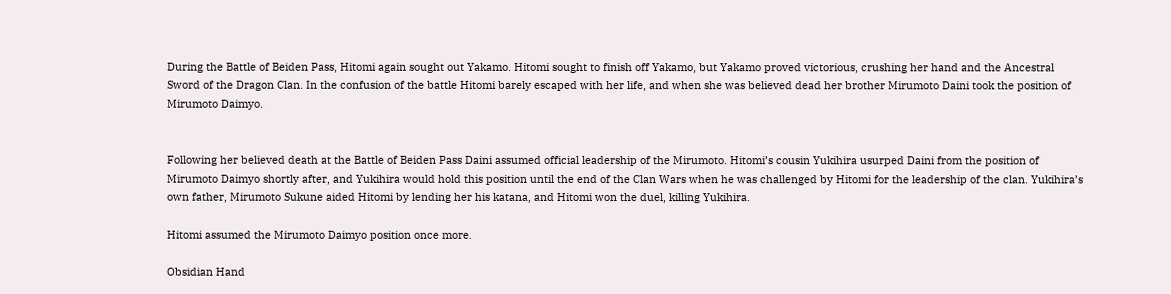During the Battle of Beiden Pass, Hitomi again sought out Yakamo. Hitomi sought to finish off Yakamo, but Yakamo proved victorious, crushing her hand and the Ancestral Sword of the Dragon Clan. In the confusion of the battle Hitomi barely escaped with her life, and when she was believed dead her brother Mirumoto Daini took the position of Mirumoto Daimyo.


Following her believed death at the Battle of Beiden Pass Daini assumed official leadership of the Mirumoto. Hitomi’s cousin Yukihira usurped Daini from the position of Mirumoto Daimyo shortly after, and Yukihira would hold this position until the end of the Clan Wars when he was challenged by Hitomi for the leadership of the clan. Yukihira’s own father, Mirumoto Sukune aided Hitomi by lending her his katana, and Hitomi won the duel, killing Yukihira.

Hitomi assumed the Mirumoto Daimyo position once more.

Obsidian Hand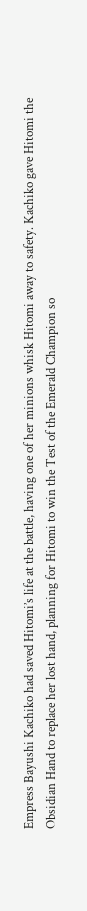Empress Bayushi Kachiko had saved Hitomi’s life at the battle, having one of her minions whisk Hitomi away to safety. Kachiko gave Hitomi the Obsidian Hand to replace her lost hand, planning for Hitomi to win the Test of the Emerald Champion so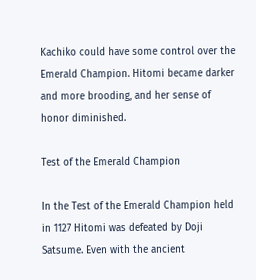Kachiko could have some control over the Emerald Champion. Hitomi became darker and more brooding, and her sense of honor diminished.

Test of the Emerald Champion

In the Test of the Emerald Champion held in 1127 Hitomi was defeated by Doji Satsume. Even with the ancient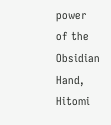power of the Obsidian Hand, Hitomi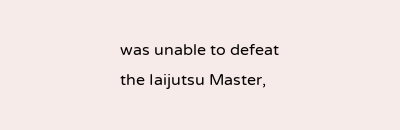was unable to defeat the Iaijutsu Master,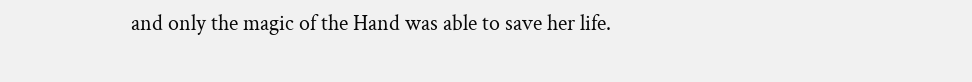and only the magic of the Hand was able to save her life.